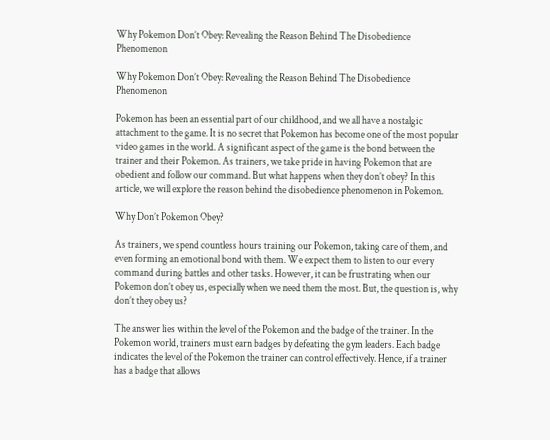Why Pokemon Don’t Obey: Revealing the Reason Behind The Disobedience Phenomenon

Why Pokemon Don’t Obey: Revealing the Reason Behind The Disobedience Phenomenon

Pokemon has been an essential part of our childhood, and we all have a nostalgic attachment to the game. It is no secret that Pokemon has become one of the most popular video games in the world. A significant aspect of the game is the bond between the trainer and their Pokemon. As trainers, we take pride in having Pokemon that are obedient and follow our command. But what happens when they don’t obey? In this article, we will explore the reason behind the disobedience phenomenon in Pokemon.

Why Don’t Pokemon Obey?

As trainers, we spend countless hours training our Pokemon, taking care of them, and even forming an emotional bond with them. We expect them to listen to our every command during battles and other tasks. However, it can be frustrating when our Pokemon don’t obey us, especially when we need them the most. But, the question is, why don’t they obey us?

The answer lies within the level of the Pokemon and the badge of the trainer. In the Pokemon world, trainers must earn badges by defeating the gym leaders. Each badge indicates the level of the Pokemon the trainer can control effectively. Hence, if a trainer has a badge that allows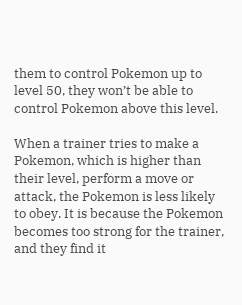them to control Pokemon up to level 50, they won’t be able to control Pokemon above this level.

When a trainer tries to make a Pokemon, which is higher than their level, perform a move or attack, the Pokemon is less likely to obey. It is because the Pokemon becomes too strong for the trainer, and they find it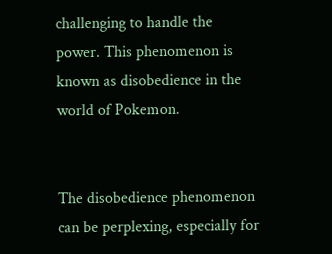challenging to handle the power. This phenomenon is known as disobedience in the world of Pokemon.


The disobedience phenomenon can be perplexing, especially for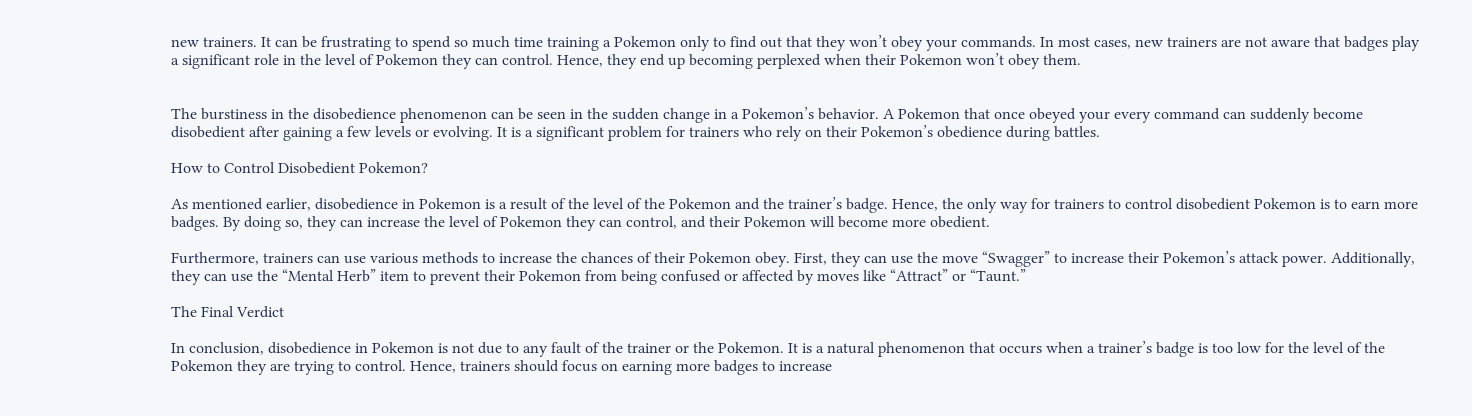new trainers. It can be frustrating to spend so much time training a Pokemon only to find out that they won’t obey your commands. In most cases, new trainers are not aware that badges play a significant role in the level of Pokemon they can control. Hence, they end up becoming perplexed when their Pokemon won’t obey them.


The burstiness in the disobedience phenomenon can be seen in the sudden change in a Pokemon’s behavior. A Pokemon that once obeyed your every command can suddenly become disobedient after gaining a few levels or evolving. It is a significant problem for trainers who rely on their Pokemon’s obedience during battles.

How to Control Disobedient Pokemon?

As mentioned earlier, disobedience in Pokemon is a result of the level of the Pokemon and the trainer’s badge. Hence, the only way for trainers to control disobedient Pokemon is to earn more badges. By doing so, they can increase the level of Pokemon they can control, and their Pokemon will become more obedient.

Furthermore, trainers can use various methods to increase the chances of their Pokemon obey. First, they can use the move “Swagger” to increase their Pokemon’s attack power. Additionally, they can use the “Mental Herb” item to prevent their Pokemon from being confused or affected by moves like “Attract” or “Taunt.”

The Final Verdict

In conclusion, disobedience in Pokemon is not due to any fault of the trainer or the Pokemon. It is a natural phenomenon that occurs when a trainer’s badge is too low for the level of the Pokemon they are trying to control. Hence, trainers should focus on earning more badges to increase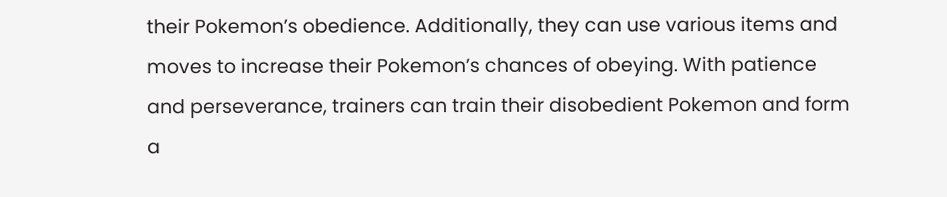their Pokemon’s obedience. Additionally, they can use various items and moves to increase their Pokemon’s chances of obeying. With patience and perseverance, trainers can train their disobedient Pokemon and form a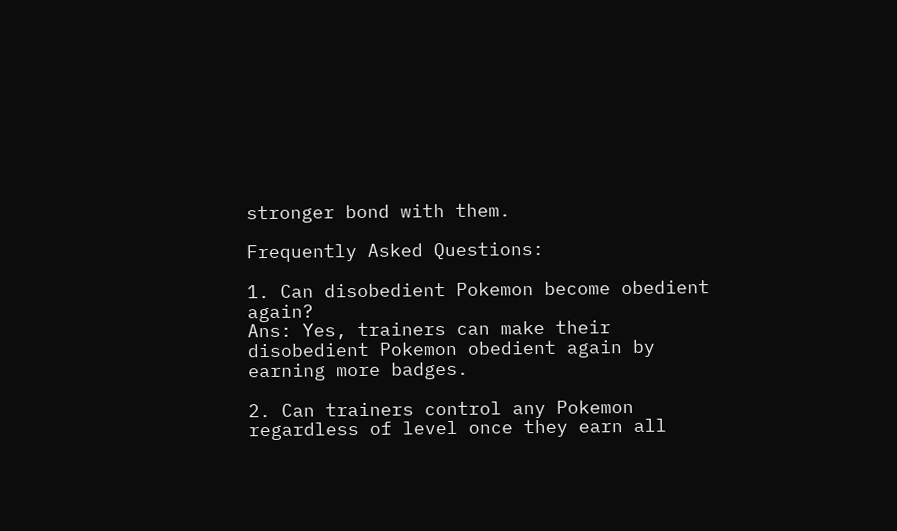stronger bond with them.

Frequently Asked Questions:

1. Can disobedient Pokemon become obedient again?
Ans: Yes, trainers can make their disobedient Pokemon obedient again by earning more badges.

2. Can trainers control any Pokemon regardless of level once they earn all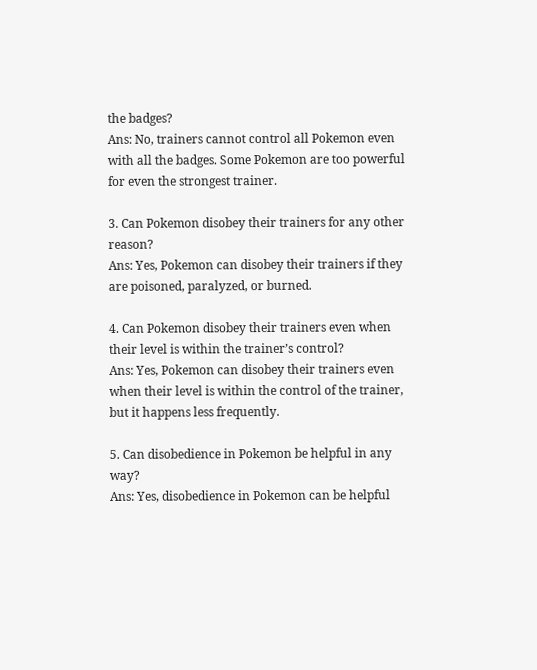the badges?
Ans: No, trainers cannot control all Pokemon even with all the badges. Some Pokemon are too powerful for even the strongest trainer.

3. Can Pokemon disobey their trainers for any other reason?
Ans: Yes, Pokemon can disobey their trainers if they are poisoned, paralyzed, or burned.

4. Can Pokemon disobey their trainers even when their level is within the trainer’s control?
Ans: Yes, Pokemon can disobey their trainers even when their level is within the control of the trainer, but it happens less frequently.

5. Can disobedience in Pokemon be helpful in any way?
Ans: Yes, disobedience in Pokemon can be helpful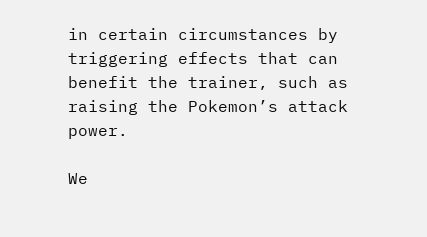in certain circumstances by triggering effects that can benefit the trainer, such as raising the Pokemon’s attack power.

We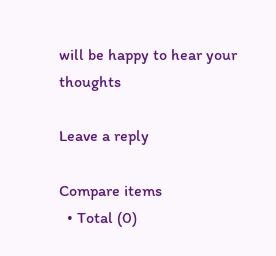will be happy to hear your thoughts

Leave a reply

Compare items
  • Total (0)